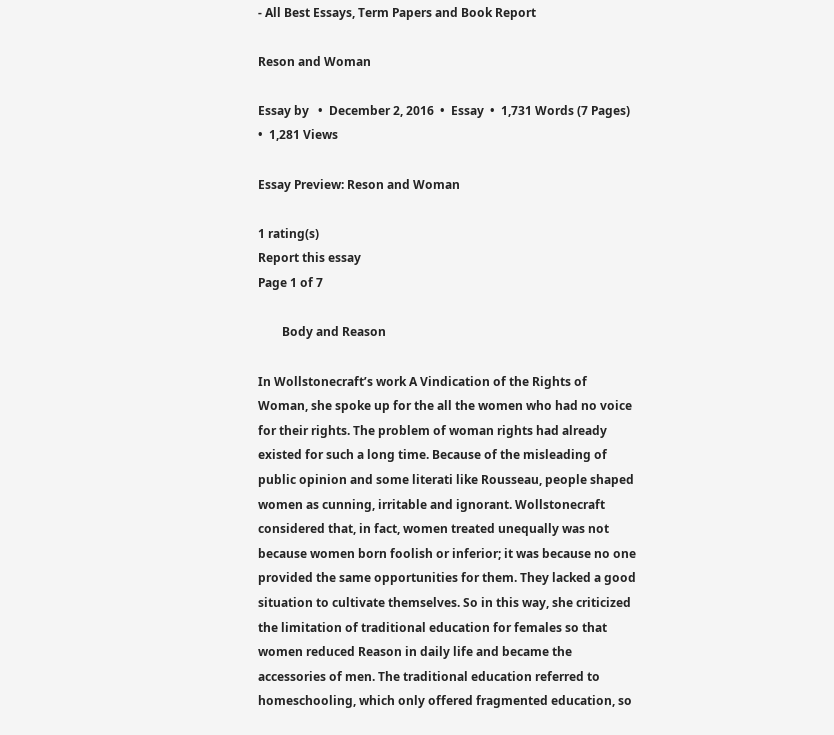- All Best Essays, Term Papers and Book Report

Reson and Woman

Essay by   •  December 2, 2016  •  Essay  •  1,731 Words (7 Pages)  •  1,281 Views

Essay Preview: Reson and Woman

1 rating(s)
Report this essay
Page 1 of 7

        Body and Reason

In Wollstonecraft’s work A Vindication of the Rights of Woman, she spoke up for the all the women who had no voice for their rights. The problem of woman rights had already existed for such a long time. Because of the misleading of public opinion and some literati like Rousseau, people shaped women as cunning, irritable and ignorant. Wollstonecraft considered that, in fact, women treated unequally was not because women born foolish or inferior; it was because no one provided the same opportunities for them. They lacked a good situation to cultivate themselves. So in this way, she criticized the limitation of traditional education for females so that women reduced Reason in daily life and became the accessories of men. The traditional education referred to homeschooling, which only offered fragmented education, so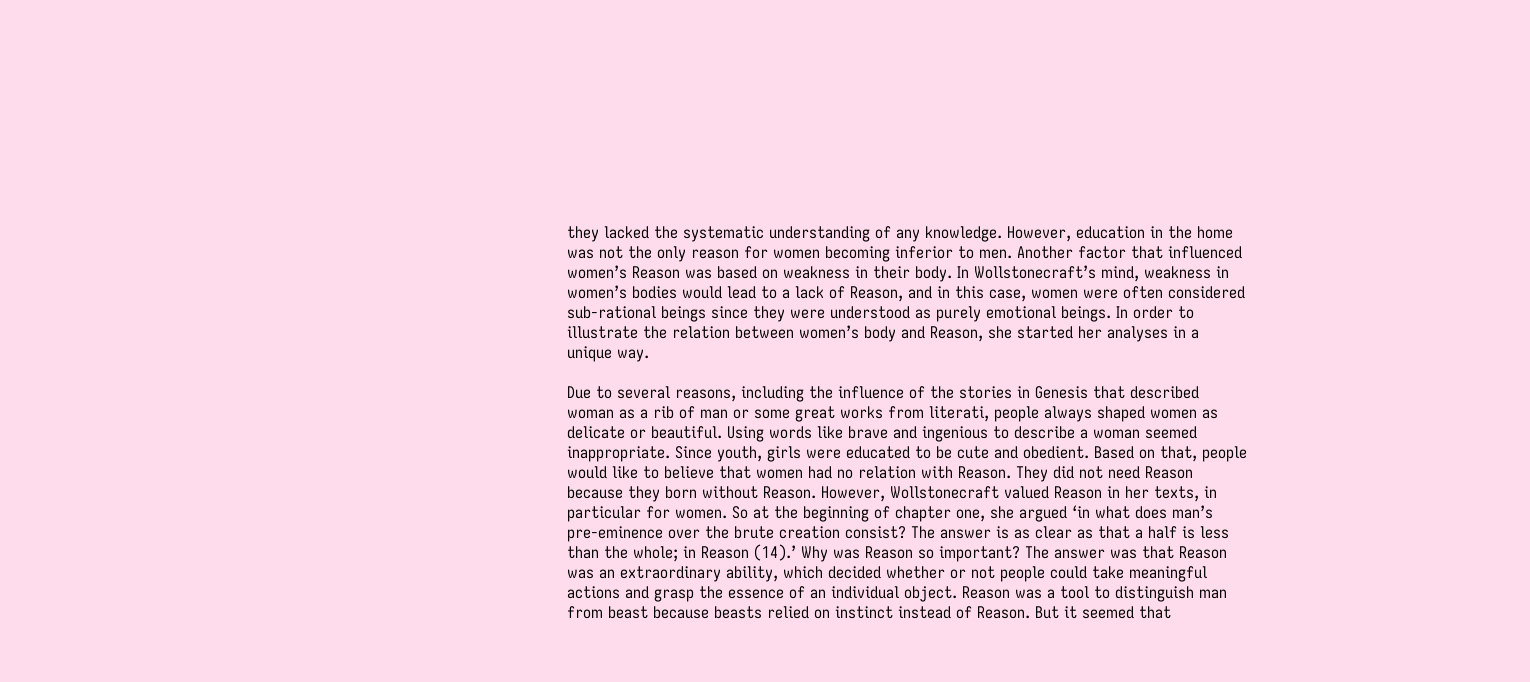they lacked the systematic understanding of any knowledge. However, education in the home was not the only reason for women becoming inferior to men. Another factor that influenced women’s Reason was based on weakness in their body. In Wollstonecraft’s mind, weakness in women’s bodies would lead to a lack of Reason, and in this case, women were often considered sub-rational beings since they were understood as purely emotional beings. In order to illustrate the relation between women’s body and Reason, she started her analyses in a unique way.

Due to several reasons, including the influence of the stories in Genesis that described woman as a rib of man or some great works from literati, people always shaped women as delicate or beautiful. Using words like brave and ingenious to describe a woman seemed inappropriate. Since youth, girls were educated to be cute and obedient. Based on that, people would like to believe that women had no relation with Reason. They did not need Reason because they born without Reason. However, Wollstonecraft valued Reason in her texts, in particular for women. So at the beginning of chapter one, she argued ‘in what does man’s pre-eminence over the brute creation consist? The answer is as clear as that a half is less than the whole; in Reason (14).’ Why was Reason so important? The answer was that Reason was an extraordinary ability, which decided whether or not people could take meaningful actions and grasp the essence of an individual object. Reason was a tool to distinguish man from beast because beasts relied on instinct instead of Reason. But it seemed that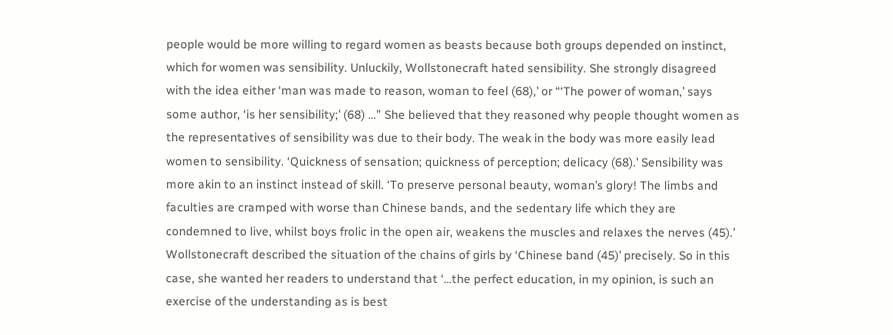people would be more willing to regard women as beasts because both groups depended on instinct, which for women was sensibility. Unluckily, Wollstonecraft hated sensibility. She strongly disagreed with the idea either ‘man was made to reason, woman to feel (68),’ or “‘The power of woman,’ says some author, ‘is her sensibility;’ (68) …” She believed that they reasoned why people thought women as the representatives of sensibility was due to their body. The weak in the body was more easily lead women to sensibility. ‘Quickness of sensation; quickness of perception; delicacy (68).’ Sensibility was more akin to an instinct instead of skill. ‘To preserve personal beauty, woman’s glory! The limbs and faculties are cramped with worse than Chinese bands, and the sedentary life which they are condemned to live, whilst boys frolic in the open air, weakens the muscles and relaxes the nerves (45).’ Wollstonecraft described the situation of the chains of girls by ‘Chinese band (45)’ precisely. So in this case, she wanted her readers to understand that ‘…the perfect education, in my opinion, is such an exercise of the understanding as is best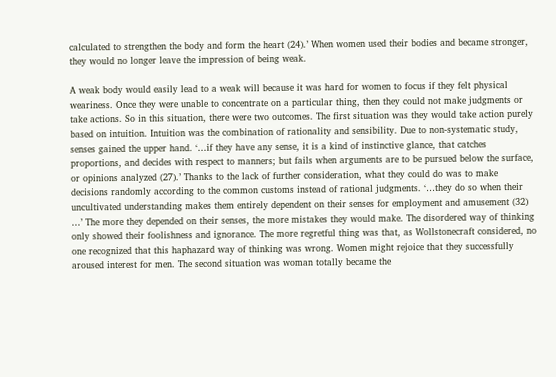calculated to strengthen the body and form the heart (24).’ When women used their bodies and became stronger, they would no longer leave the impression of being weak.

A weak body would easily lead to a weak will because it was hard for women to focus if they felt physical weariness. Once they were unable to concentrate on a particular thing, then they could not make judgments or take actions. So in this situation, there were two outcomes. The first situation was they would take action purely based on intuition. Intuition was the combination of rationality and sensibility. Due to non-systematic study, senses gained the upper hand. ‘…if they have any sense, it is a kind of instinctive glance, that catches proportions, and decides with respect to manners; but fails when arguments are to be pursued below the surface, or opinions analyzed (27).’ Thanks to the lack of further consideration, what they could do was to make decisions randomly according to the common customs instead of rational judgments. ‘…they do so when their uncultivated understanding makes them entirely dependent on their senses for employment and amusement (32) …’ The more they depended on their senses, the more mistakes they would make. The disordered way of thinking only showed their foolishness and ignorance. The more regretful thing was that, as Wollstonecraft considered, no one recognized that this haphazard way of thinking was wrong. Women might rejoice that they successfully aroused interest for men. The second situation was woman totally became the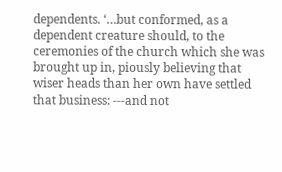dependents. ‘…but conformed, as a dependent creature should, to the ceremonies of the church which she was brought up in, piously believing that wiser heads than her own have settled that business: ---and not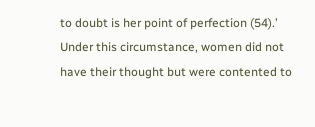to doubt is her point of perfection (54).’ Under this circumstance, women did not have their thought but were contented to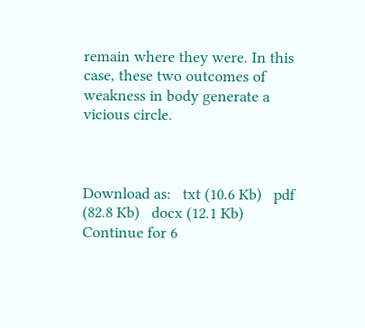remain where they were. In this case, these two outcomes of weakness in body generate a vicious circle.



Download as:   txt (10.6 Kb)   pdf (82.8 Kb)   docx (12.1 Kb)
Continue for 6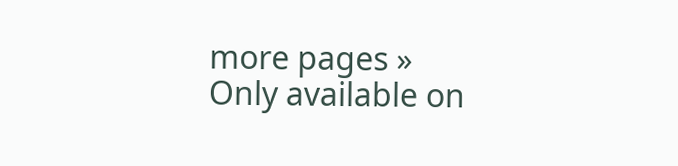more pages »
Only available on